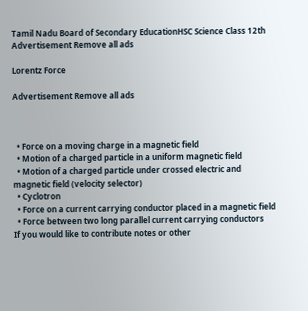Tamil Nadu Board of Secondary EducationHSC Science Class 12th
Advertisement Remove all ads

Lorentz Force

Advertisement Remove all ads



  • Force on a moving charge in a magnetic field
  • Motion of a charged particle in a uniform magnetic field
  • Motion of a charged particle under crossed electric and magnetic field (velocity selector)
  • Cyclotron
  • Force on a current carrying conductor placed in a magnetic field
  • Force between two long parallel current carrying conductors
If you would like to contribute notes or other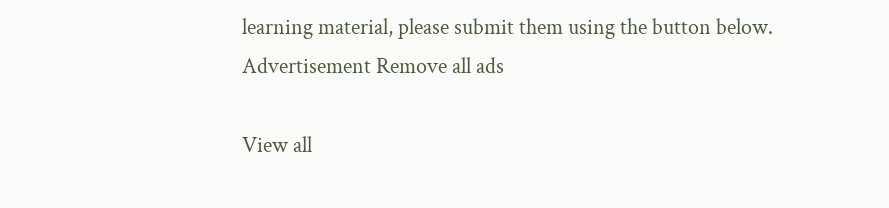learning material, please submit them using the button below.
Advertisement Remove all ads

View all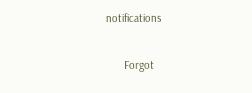notifications

      Forgot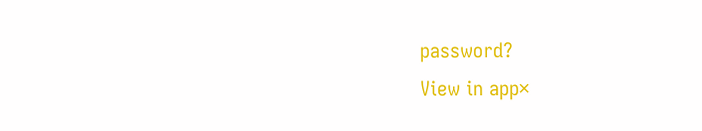password?
View in app×